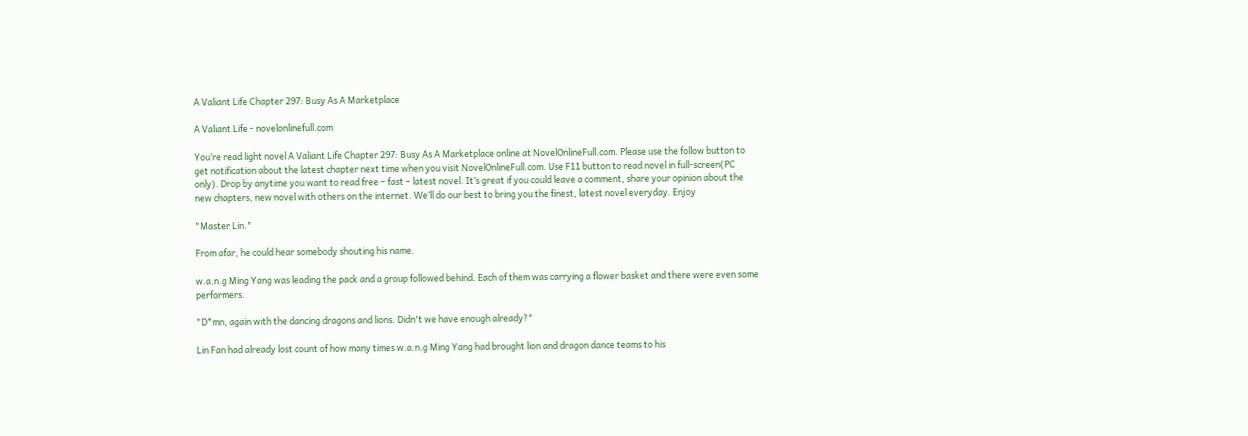A Valiant Life Chapter 297: Busy As A Marketplace

A Valiant Life - novelonlinefull.com

You’re read light novel A Valiant Life Chapter 297: Busy As A Marketplace online at NovelOnlineFull.com. Please use the follow button to get notification about the latest chapter next time when you visit NovelOnlineFull.com. Use F11 button to read novel in full-screen(PC only). Drop by anytime you want to read free – fast – latest novel. It’s great if you could leave a comment, share your opinion about the new chapters, new novel with others on the internet. We’ll do our best to bring you the finest, latest novel everyday. Enjoy

"Master Lin."

From afar, he could hear somebody shouting his name.

w.a.n.g Ming Yang was leading the pack and a group followed behind. Each of them was carrying a flower basket and there were even some performers.

"D*mn, again with the dancing dragons and lions. Didn't we have enough already?"

Lin Fan had already lost count of how many times w.a.n.g Ming Yang had brought lion and dragon dance teams to his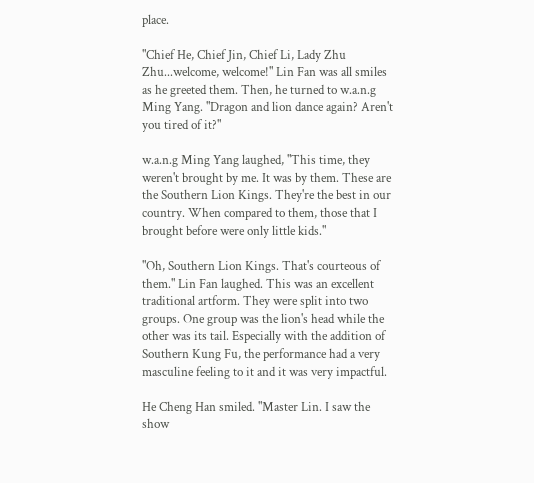place.

"Chief He, Chief Jin, Chief Li, Lady Zhu Zhu...welcome, welcome!" Lin Fan was all smiles as he greeted them. Then, he turned to w.a.n.g Ming Yang. "Dragon and lion dance again? Aren't you tired of it?"

w.a.n.g Ming Yang laughed, "This time, they weren't brought by me. It was by them. These are the Southern Lion Kings. They're the best in our country. When compared to them, those that I brought before were only little kids."

"Oh, Southern Lion Kings. That's courteous of them." Lin Fan laughed. This was an excellent traditional artform. They were split into two groups. One group was the lion's head while the other was its tail. Especially with the addition of Southern Kung Fu, the performance had a very masculine feeling to it and it was very impactful.

He Cheng Han smiled. "Master Lin. I saw the show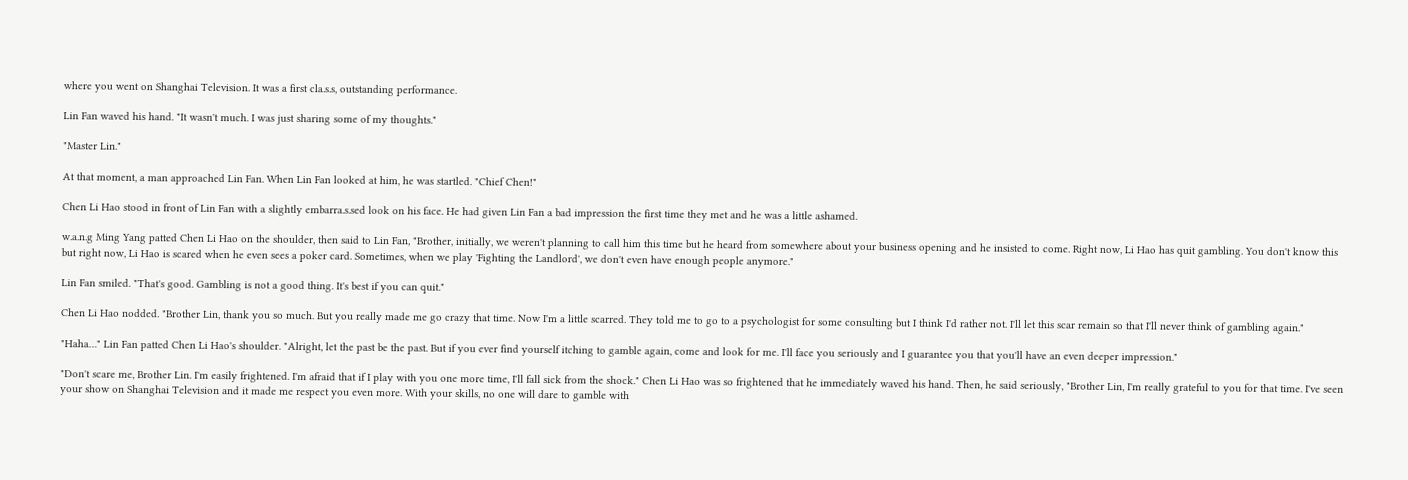where you went on Shanghai Television. It was a first cla.s.s, outstanding performance.

Lin Fan waved his hand. "It wasn't much. I was just sharing some of my thoughts."

"Master Lin."

At that moment, a man approached Lin Fan. When Lin Fan looked at him, he was startled. "Chief Chen!"

Chen Li Hao stood in front of Lin Fan with a slightly embarra.s.sed look on his face. He had given Lin Fan a bad impression the first time they met and he was a little ashamed.

w.a.n.g Ming Yang patted Chen Li Hao on the shoulder, then said to Lin Fan, "Brother, initially, we weren't planning to call him this time but he heard from somewhere about your business opening and he insisted to come. Right now, Li Hao has quit gambling. You don't know this but right now, Li Hao is scared when he even sees a poker card. Sometimes, when we play 'Fighting the Landlord', we don't even have enough people anymore."

Lin Fan smiled. "That's good. Gambling is not a good thing. It's best if you can quit."

Chen Li Hao nodded. "Brother Lin, thank you so much. But you really made me go crazy that time. Now I'm a little scarred. They told me to go to a psychologist for some consulting but I think I'd rather not. I'll let this scar remain so that I'll never think of gambling again."

"Haha…" Lin Fan patted Chen Li Hao's shoulder. "Alright, let the past be the past. But if you ever find yourself itching to gamble again, come and look for me. I'll face you seriously and I guarantee you that you'll have an even deeper impression."

"Don't scare me, Brother Lin. I'm easily frightened. I'm afraid that if I play with you one more time, I'll fall sick from the shock." Chen Li Hao was so frightened that he immediately waved his hand. Then, he said seriously, "Brother Lin, I'm really grateful to you for that time. I've seen your show on Shanghai Television and it made me respect you even more. With your skills, no one will dare to gamble with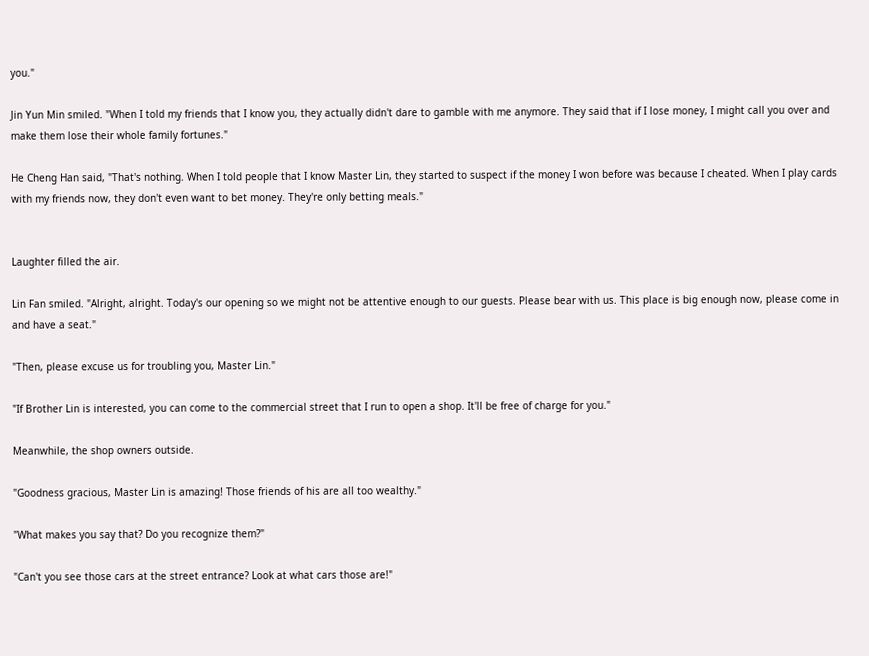you."

Jin Yun Min smiled. "When I told my friends that I know you, they actually didn't dare to gamble with me anymore. They said that if I lose money, I might call you over and make them lose their whole family fortunes."

He Cheng Han said, "That's nothing. When I told people that I know Master Lin, they started to suspect if the money I won before was because I cheated. When I play cards with my friends now, they don't even want to bet money. They're only betting meals."


Laughter filled the air.

Lin Fan smiled. "Alright, alright. Today's our opening so we might not be attentive enough to our guests. Please bear with us. This place is big enough now, please come in and have a seat."

"Then, please excuse us for troubling you, Master Lin."

"If Brother Lin is interested, you can come to the commercial street that I run to open a shop. It'll be free of charge for you."

Meanwhile, the shop owners outside.

"Goodness gracious, Master Lin is amazing! Those friends of his are all too wealthy."

"What makes you say that? Do you recognize them?"

"Can't you see those cars at the street entrance? Look at what cars those are!"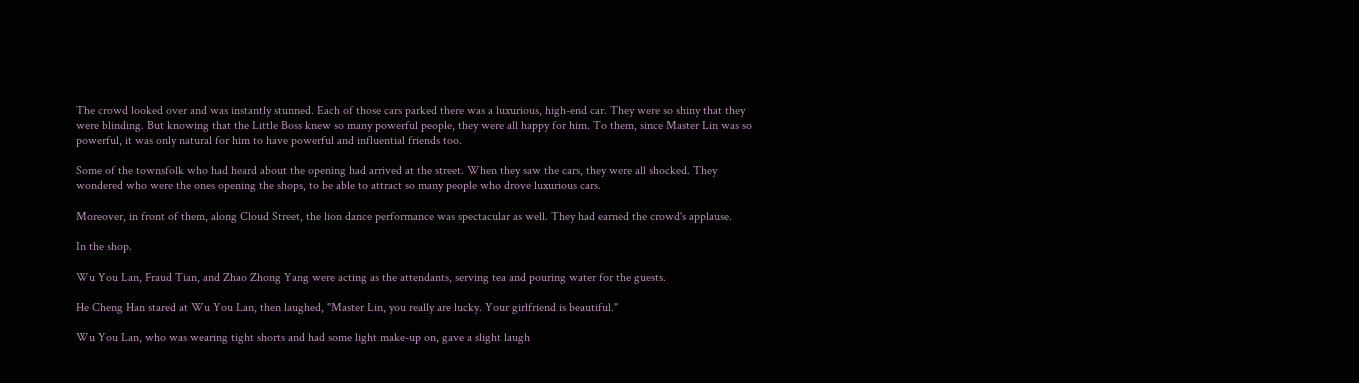The crowd looked over and was instantly stunned. Each of those cars parked there was a luxurious, high-end car. They were so shiny that they were blinding. But knowing that the Little Boss knew so many powerful people, they were all happy for him. To them, since Master Lin was so powerful, it was only natural for him to have powerful and influential friends too.

Some of the townsfolk who had heard about the opening had arrived at the street. When they saw the cars, they were all shocked. They wondered who were the ones opening the shops, to be able to attract so many people who drove luxurious cars.

Moreover, in front of them, along Cloud Street, the lion dance performance was spectacular as well. They had earned the crowd's applause.

In the shop.

Wu You Lan, Fraud Tian, and Zhao Zhong Yang were acting as the attendants, serving tea and pouring water for the guests.

He Cheng Han stared at Wu You Lan, then laughed, "Master Lin, you really are lucky. Your girlfriend is beautiful."

Wu You Lan, who was wearing tight shorts and had some light make-up on, gave a slight laugh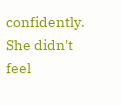confidently. She didn't feel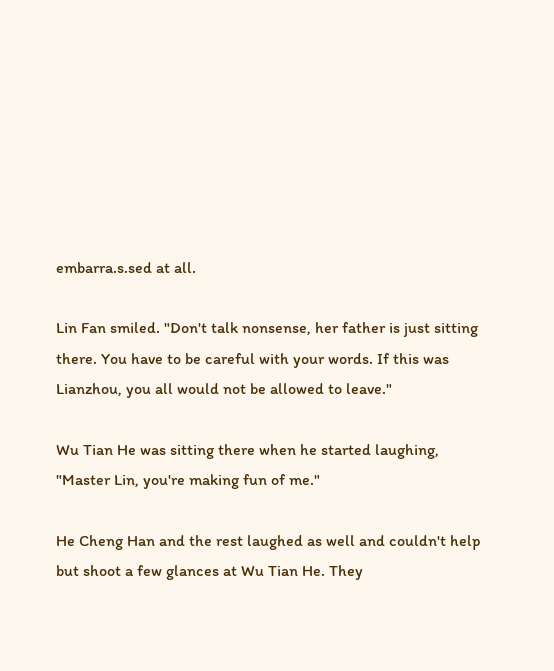embarra.s.sed at all.

Lin Fan smiled. "Don't talk nonsense, her father is just sitting there. You have to be careful with your words. If this was Lianzhou, you all would not be allowed to leave."

Wu Tian He was sitting there when he started laughing, "Master Lin, you're making fun of me."

He Cheng Han and the rest laughed as well and couldn't help but shoot a few glances at Wu Tian He. They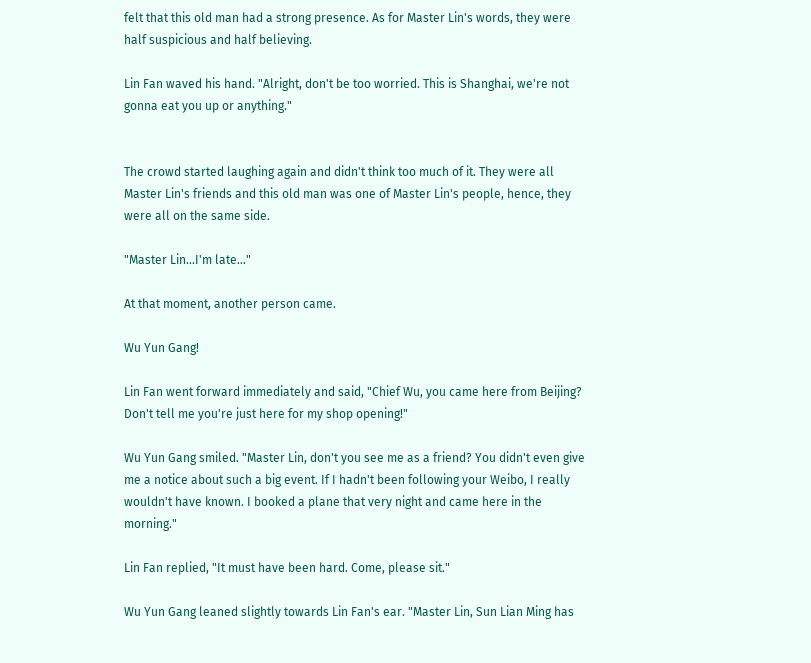felt that this old man had a strong presence. As for Master Lin's words, they were half suspicious and half believing.

Lin Fan waved his hand. "Alright, don't be too worried. This is Shanghai, we're not gonna eat you up or anything."


The crowd started laughing again and didn't think too much of it. They were all Master Lin's friends and this old man was one of Master Lin's people, hence, they were all on the same side.

"Master Lin...I'm late…"

At that moment, another person came.

Wu Yun Gang!

Lin Fan went forward immediately and said, "Chief Wu, you came here from Beijing? Don't tell me you're just here for my shop opening!"

Wu Yun Gang smiled. "Master Lin, don't you see me as a friend? You didn't even give me a notice about such a big event. If I hadn't been following your Weibo, I really wouldn't have known. I booked a plane that very night and came here in the morning."

Lin Fan replied, "It must have been hard. Come, please sit."

Wu Yun Gang leaned slightly towards Lin Fan's ear. "Master Lin, Sun Lian Ming has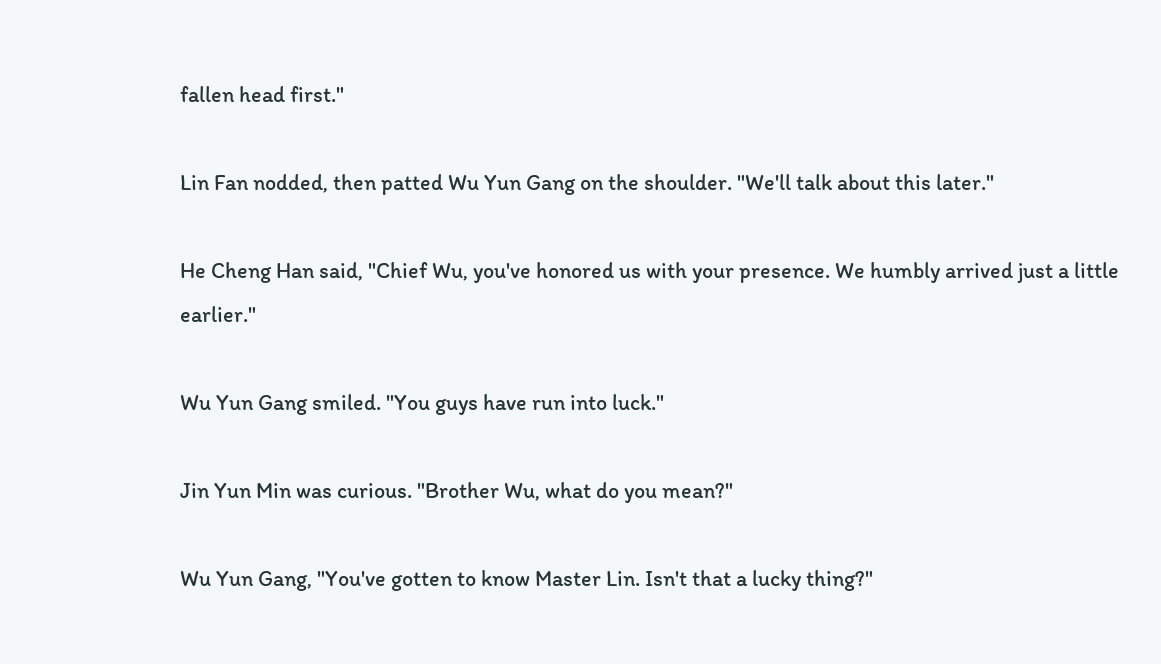fallen head first."

Lin Fan nodded, then patted Wu Yun Gang on the shoulder. "We'll talk about this later."

He Cheng Han said, "Chief Wu, you've honored us with your presence. We humbly arrived just a little earlier."

Wu Yun Gang smiled. "You guys have run into luck."

Jin Yun Min was curious. "Brother Wu, what do you mean?"

Wu Yun Gang, "You've gotten to know Master Lin. Isn't that a lucky thing?"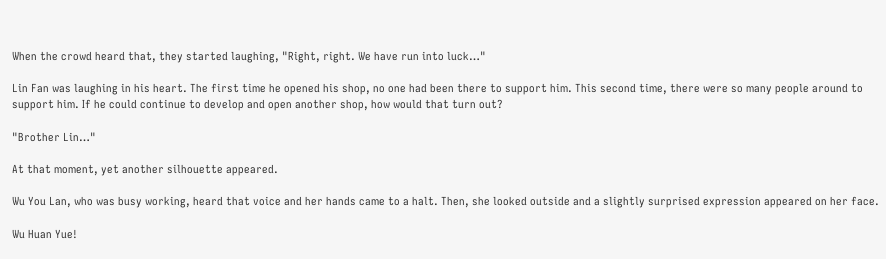When the crowd heard that, they started laughing, "Right, right. We have run into luck…"

Lin Fan was laughing in his heart. The first time he opened his shop, no one had been there to support him. This second time, there were so many people around to support him. If he could continue to develop and open another shop, how would that turn out?

"Brother Lin…"

At that moment, yet another silhouette appeared.

Wu You Lan, who was busy working, heard that voice and her hands came to a halt. Then, she looked outside and a slightly surprised expression appeared on her face.

Wu Huan Yue!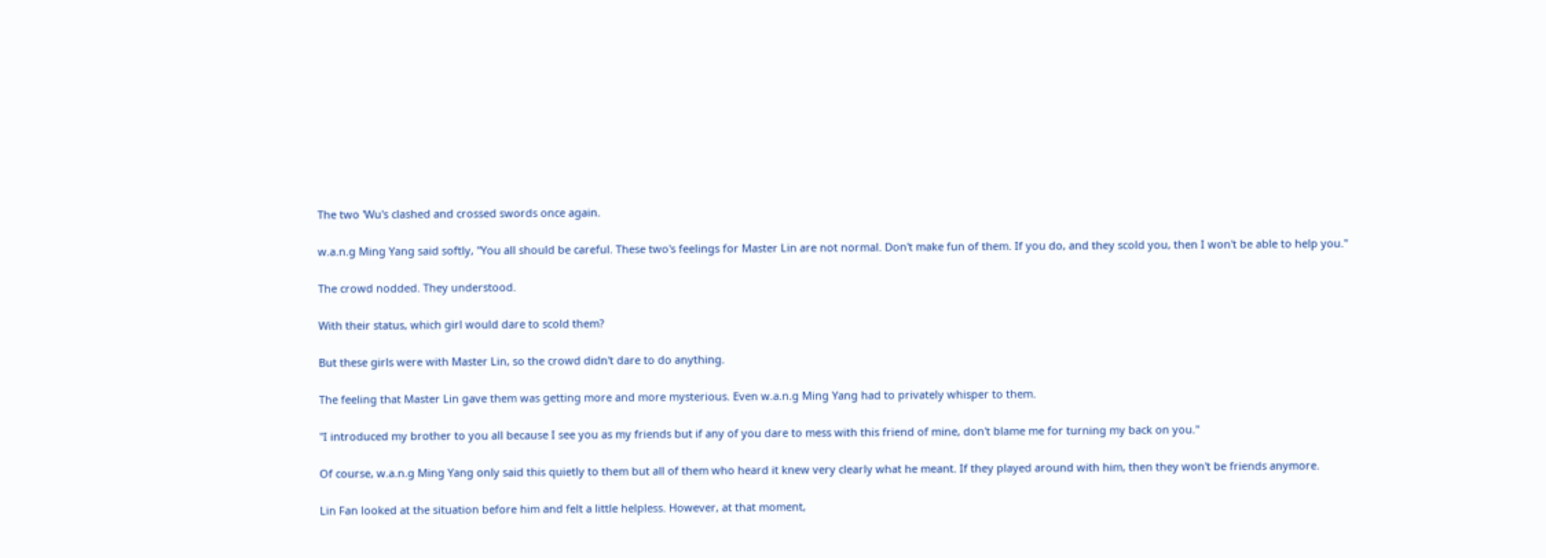The two 'Wu's clashed and crossed swords once again.

w.a.n.g Ming Yang said softly, "You all should be careful. These two's feelings for Master Lin are not normal. Don't make fun of them. If you do, and they scold you, then I won't be able to help you."

The crowd nodded. They understood.

With their status, which girl would dare to scold them?

But these girls were with Master Lin, so the crowd didn't dare to do anything.

The feeling that Master Lin gave them was getting more and more mysterious. Even w.a.n.g Ming Yang had to privately whisper to them.

"I introduced my brother to you all because I see you as my friends but if any of you dare to mess with this friend of mine, don't blame me for turning my back on you."

Of course, w.a.n.g Ming Yang only said this quietly to them but all of them who heard it knew very clearly what he meant. If they played around with him, then they won't be friends anymore.

Lin Fan looked at the situation before him and felt a little helpless. However, at that moment,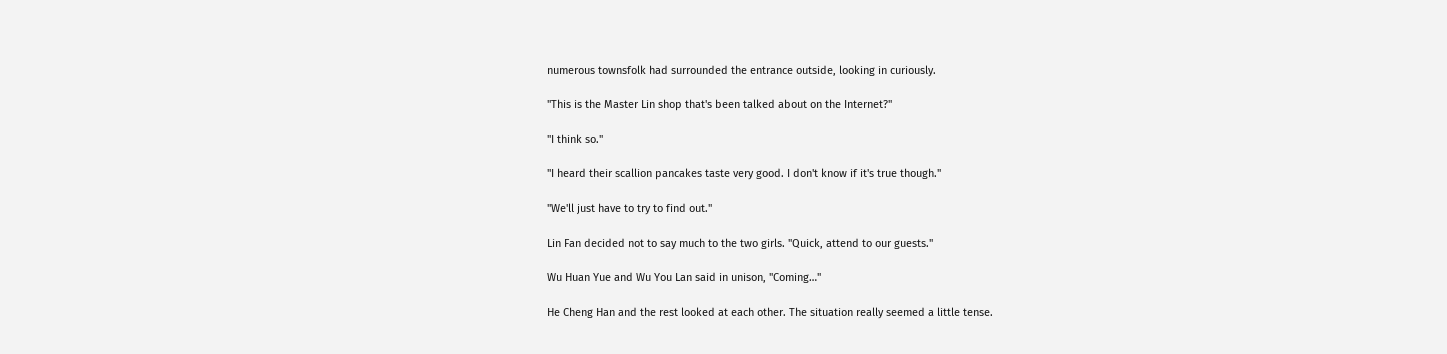numerous townsfolk had surrounded the entrance outside, looking in curiously.

"This is the Master Lin shop that's been talked about on the Internet?"

"I think so."

"I heard their scallion pancakes taste very good. I don't know if it's true though."

"We'll just have to try to find out."

Lin Fan decided not to say much to the two girls. "Quick, attend to our guests."

Wu Huan Yue and Wu You Lan said in unison, "Coming…"

He Cheng Han and the rest looked at each other. The situation really seemed a little tense.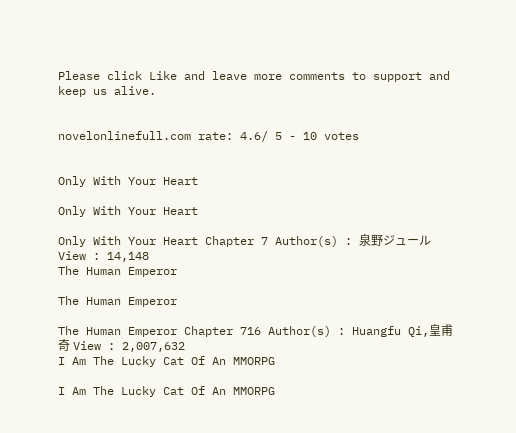Please click Like and leave more comments to support and keep us alive.


novelonlinefull.com rate: 4.6/ 5 - 10 votes


Only With Your Heart

Only With Your Heart

Only With Your Heart Chapter 7 Author(s) : 泉野ジュール View : 14,148
The Human Emperor

The Human Emperor

The Human Emperor Chapter 716 Author(s) : Huangfu Qi,皇甫奇 View : 2,007,632
I Am The Lucky Cat Of An MMORPG

I Am The Lucky Cat Of An MMORPG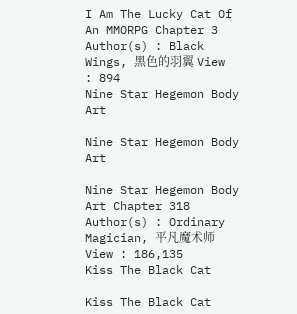I Am The Lucky Cat Of An MMORPG Chapter 3 Author(s) : Black Wings, 黑色的羽翼 View : 894
Nine Star Hegemon Body Art

Nine Star Hegemon Body Art

Nine Star Hegemon Body Art Chapter 318 Author(s) : Ordinary Magician, 平凡魔术师 View : 186,135
Kiss The Black Cat

Kiss The Black Cat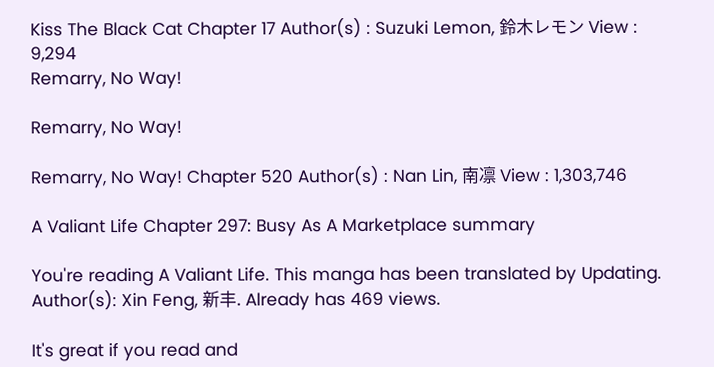Kiss The Black Cat Chapter 17 Author(s) : Suzuki Lemon, 鈴木レモン View : 9,294
Remarry, No Way!

Remarry, No Way!

Remarry, No Way! Chapter 520 Author(s) : Nan Lin, 南凛 View : 1,303,746

A Valiant Life Chapter 297: Busy As A Marketplace summary

You're reading A Valiant Life. This manga has been translated by Updating. Author(s): Xin Feng, 新丰. Already has 469 views.

It's great if you read and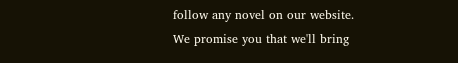follow any novel on our website. We promise you that we'll bring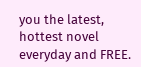you the latest, hottest novel everyday and FREE.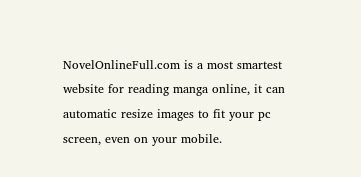NovelOnlineFull.com is a most smartest website for reading manga online, it can automatic resize images to fit your pc screen, even on your mobile.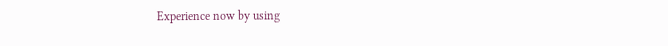Experience now by using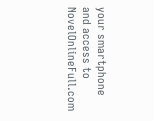your smartphone and access to NovelOnlineFull.com